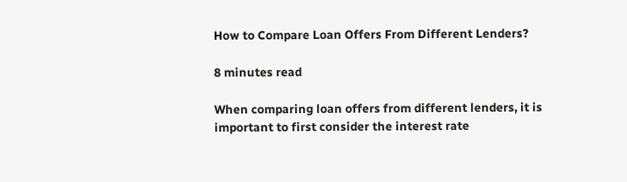How to Compare Loan Offers From Different Lenders?

8 minutes read

When comparing loan offers from different lenders, it is important to first consider the interest rate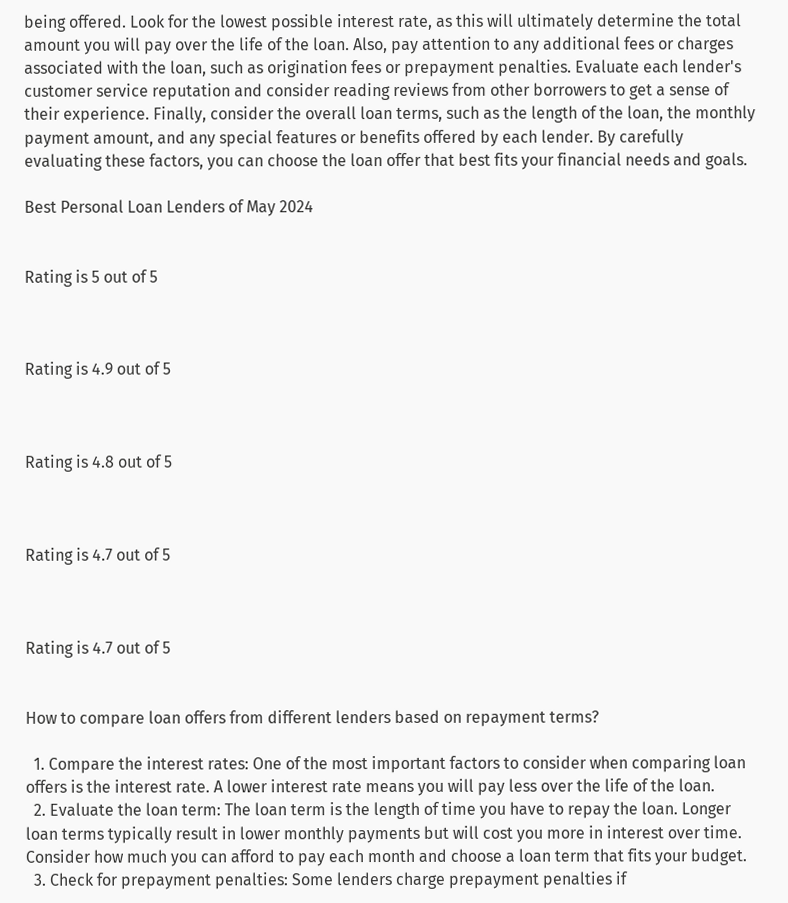being offered. Look for the lowest possible interest rate, as this will ultimately determine the total amount you will pay over the life of the loan. Also, pay attention to any additional fees or charges associated with the loan, such as origination fees or prepayment penalties. Evaluate each lender's customer service reputation and consider reading reviews from other borrowers to get a sense of their experience. Finally, consider the overall loan terms, such as the length of the loan, the monthly payment amount, and any special features or benefits offered by each lender. By carefully evaluating these factors, you can choose the loan offer that best fits your financial needs and goals.

Best Personal Loan Lenders of May 2024


Rating is 5 out of 5



Rating is 4.9 out of 5



Rating is 4.8 out of 5



Rating is 4.7 out of 5



Rating is 4.7 out of 5


How to compare loan offers from different lenders based on repayment terms?

  1. Compare the interest rates: One of the most important factors to consider when comparing loan offers is the interest rate. A lower interest rate means you will pay less over the life of the loan.
  2. Evaluate the loan term: The loan term is the length of time you have to repay the loan. Longer loan terms typically result in lower monthly payments but will cost you more in interest over time. Consider how much you can afford to pay each month and choose a loan term that fits your budget.
  3. Check for prepayment penalties: Some lenders charge prepayment penalties if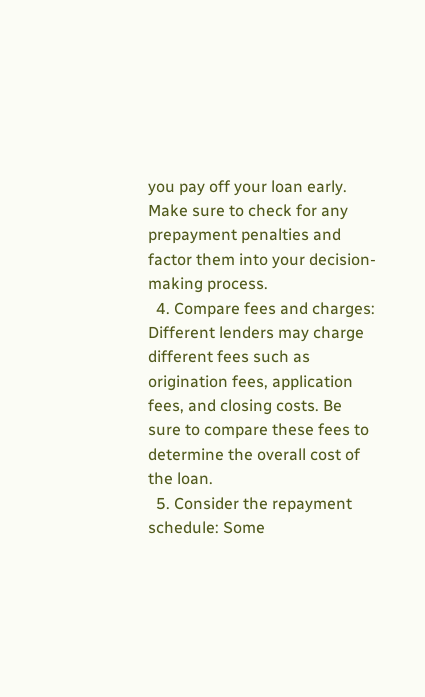you pay off your loan early. Make sure to check for any prepayment penalties and factor them into your decision-making process.
  4. Compare fees and charges: Different lenders may charge different fees such as origination fees, application fees, and closing costs. Be sure to compare these fees to determine the overall cost of the loan.
  5. Consider the repayment schedule: Some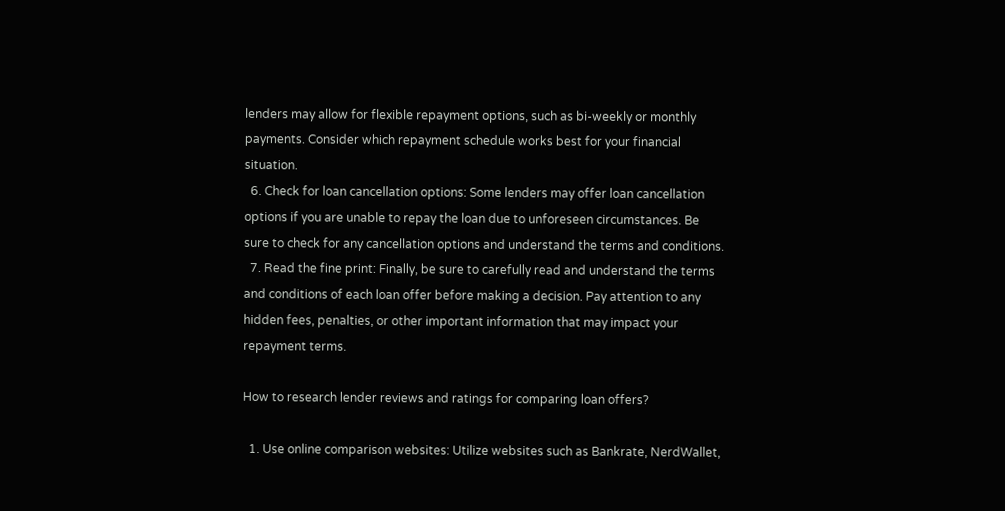lenders may allow for flexible repayment options, such as bi-weekly or monthly payments. Consider which repayment schedule works best for your financial situation.
  6. Check for loan cancellation options: Some lenders may offer loan cancellation options if you are unable to repay the loan due to unforeseen circumstances. Be sure to check for any cancellation options and understand the terms and conditions.
  7. Read the fine print: Finally, be sure to carefully read and understand the terms and conditions of each loan offer before making a decision. Pay attention to any hidden fees, penalties, or other important information that may impact your repayment terms.

How to research lender reviews and ratings for comparing loan offers?

  1. Use online comparison websites: Utilize websites such as Bankrate, NerdWallet,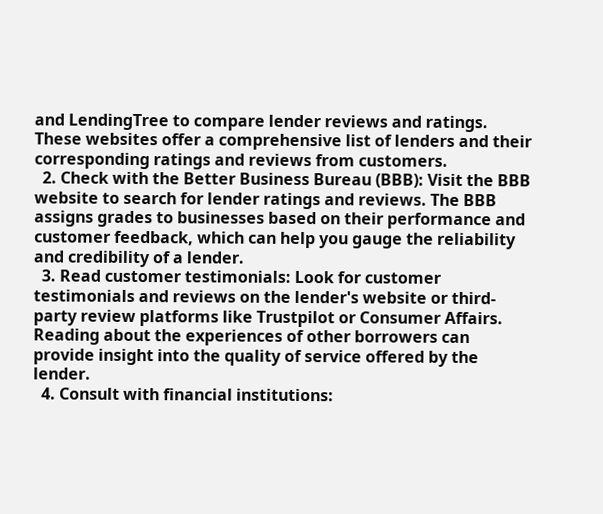and LendingTree to compare lender reviews and ratings. These websites offer a comprehensive list of lenders and their corresponding ratings and reviews from customers.
  2. Check with the Better Business Bureau (BBB): Visit the BBB website to search for lender ratings and reviews. The BBB assigns grades to businesses based on their performance and customer feedback, which can help you gauge the reliability and credibility of a lender.
  3. Read customer testimonials: Look for customer testimonials and reviews on the lender's website or third-party review platforms like Trustpilot or Consumer Affairs. Reading about the experiences of other borrowers can provide insight into the quality of service offered by the lender.
  4. Consult with financial institutions: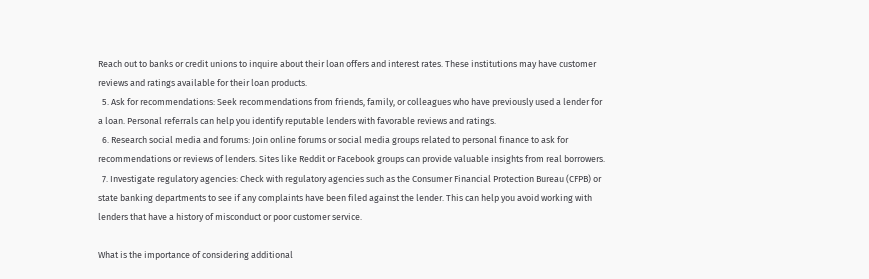Reach out to banks or credit unions to inquire about their loan offers and interest rates. These institutions may have customer reviews and ratings available for their loan products.
  5. Ask for recommendations: Seek recommendations from friends, family, or colleagues who have previously used a lender for a loan. Personal referrals can help you identify reputable lenders with favorable reviews and ratings.
  6. Research social media and forums: Join online forums or social media groups related to personal finance to ask for recommendations or reviews of lenders. Sites like Reddit or Facebook groups can provide valuable insights from real borrowers.
  7. Investigate regulatory agencies: Check with regulatory agencies such as the Consumer Financial Protection Bureau (CFPB) or state banking departments to see if any complaints have been filed against the lender. This can help you avoid working with lenders that have a history of misconduct or poor customer service.

What is the importance of considering additional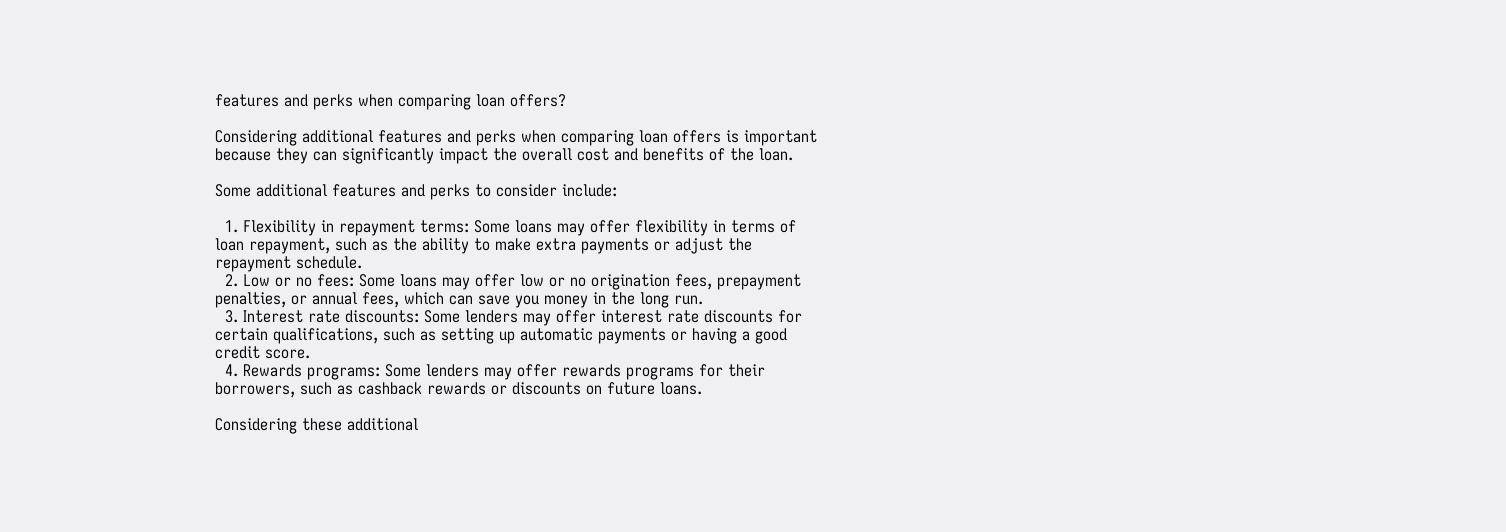features and perks when comparing loan offers?

Considering additional features and perks when comparing loan offers is important because they can significantly impact the overall cost and benefits of the loan.

Some additional features and perks to consider include:

  1. Flexibility in repayment terms: Some loans may offer flexibility in terms of loan repayment, such as the ability to make extra payments or adjust the repayment schedule.
  2. Low or no fees: Some loans may offer low or no origination fees, prepayment penalties, or annual fees, which can save you money in the long run.
  3. Interest rate discounts: Some lenders may offer interest rate discounts for certain qualifications, such as setting up automatic payments or having a good credit score.
  4. Rewards programs: Some lenders may offer rewards programs for their borrowers, such as cashback rewards or discounts on future loans.

Considering these additional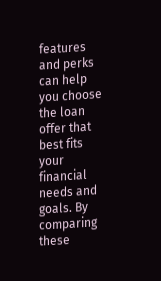features and perks can help you choose the loan offer that best fits your financial needs and goals. By comparing these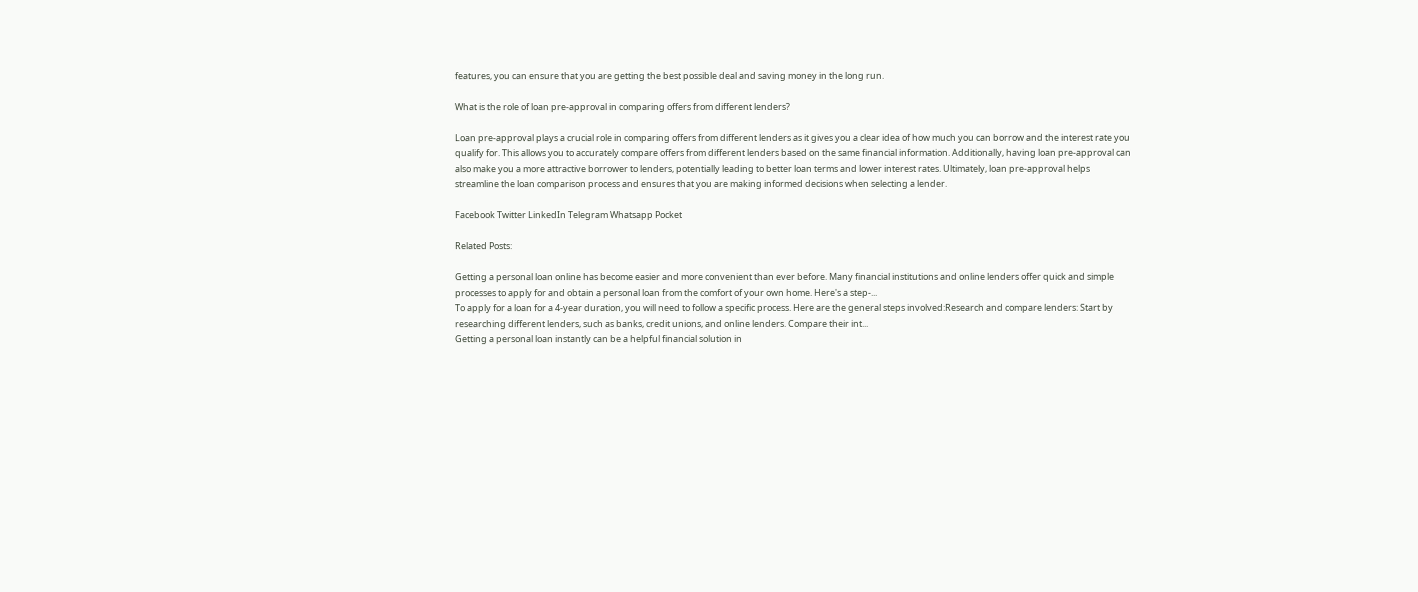features, you can ensure that you are getting the best possible deal and saving money in the long run.

What is the role of loan pre-approval in comparing offers from different lenders?

Loan pre-approval plays a crucial role in comparing offers from different lenders as it gives you a clear idea of how much you can borrow and the interest rate you qualify for. This allows you to accurately compare offers from different lenders based on the same financial information. Additionally, having loan pre-approval can also make you a more attractive borrower to lenders, potentially leading to better loan terms and lower interest rates. Ultimately, loan pre-approval helps streamline the loan comparison process and ensures that you are making informed decisions when selecting a lender.

Facebook Twitter LinkedIn Telegram Whatsapp Pocket

Related Posts:

Getting a personal loan online has become easier and more convenient than ever before. Many financial institutions and online lenders offer quick and simple processes to apply for and obtain a personal loan from the comfort of your own home. Here's a step-...
To apply for a loan for a 4-year duration, you will need to follow a specific process. Here are the general steps involved:Research and compare lenders: Start by researching different lenders, such as banks, credit unions, and online lenders. Compare their int...
Getting a personal loan instantly can be a helpful financial solution in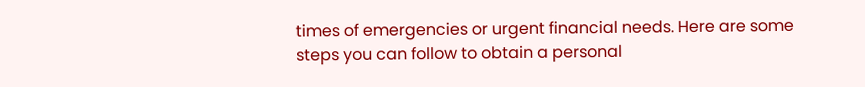times of emergencies or urgent financial needs. Here are some steps you can follow to obtain a personal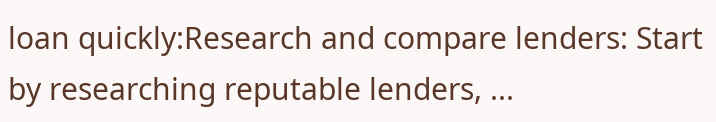loan quickly:Research and compare lenders: Start by researching reputable lenders, ...